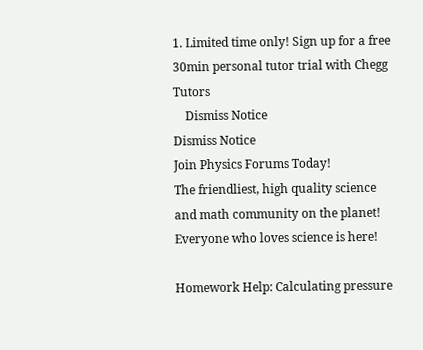1. Limited time only! Sign up for a free 30min personal tutor trial with Chegg Tutors
    Dismiss Notice
Dismiss Notice
Join Physics Forums Today!
The friendliest, high quality science and math community on the planet! Everyone who loves science is here!

Homework Help: Calculating pressure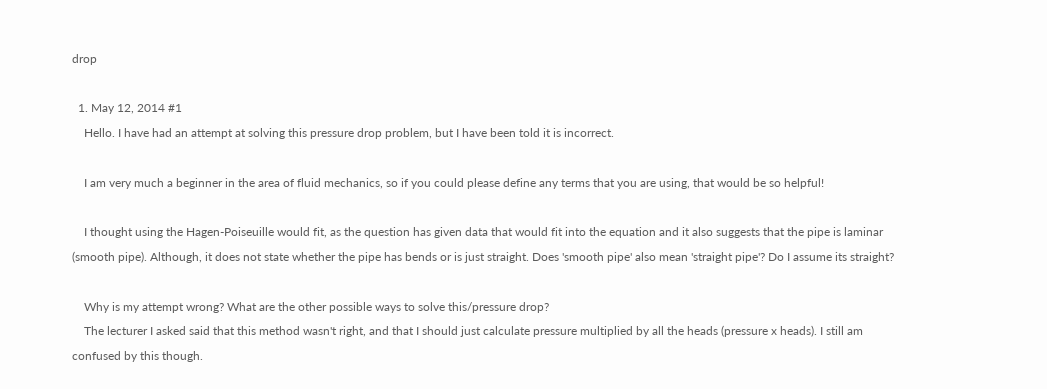drop

  1. May 12, 2014 #1
    Hello. I have had an attempt at solving this pressure drop problem, but I have been told it is incorrect.

    I am very much a beginner in the area of fluid mechanics, so if you could please define any terms that you are using, that would be so helpful!

    I thought using the Hagen-Poiseuille would fit, as the question has given data that would fit into the equation and it also suggests that the pipe is laminar (smooth pipe). Although, it does not state whether the pipe has bends or is just straight. Does 'smooth pipe' also mean 'straight pipe'? Do I assume its straight?

    Why is my attempt wrong? What are the other possible ways to solve this/pressure drop?
    The lecturer I asked said that this method wasn't right, and that I should just calculate pressure multiplied by all the heads (pressure x heads). I still am confused by this though.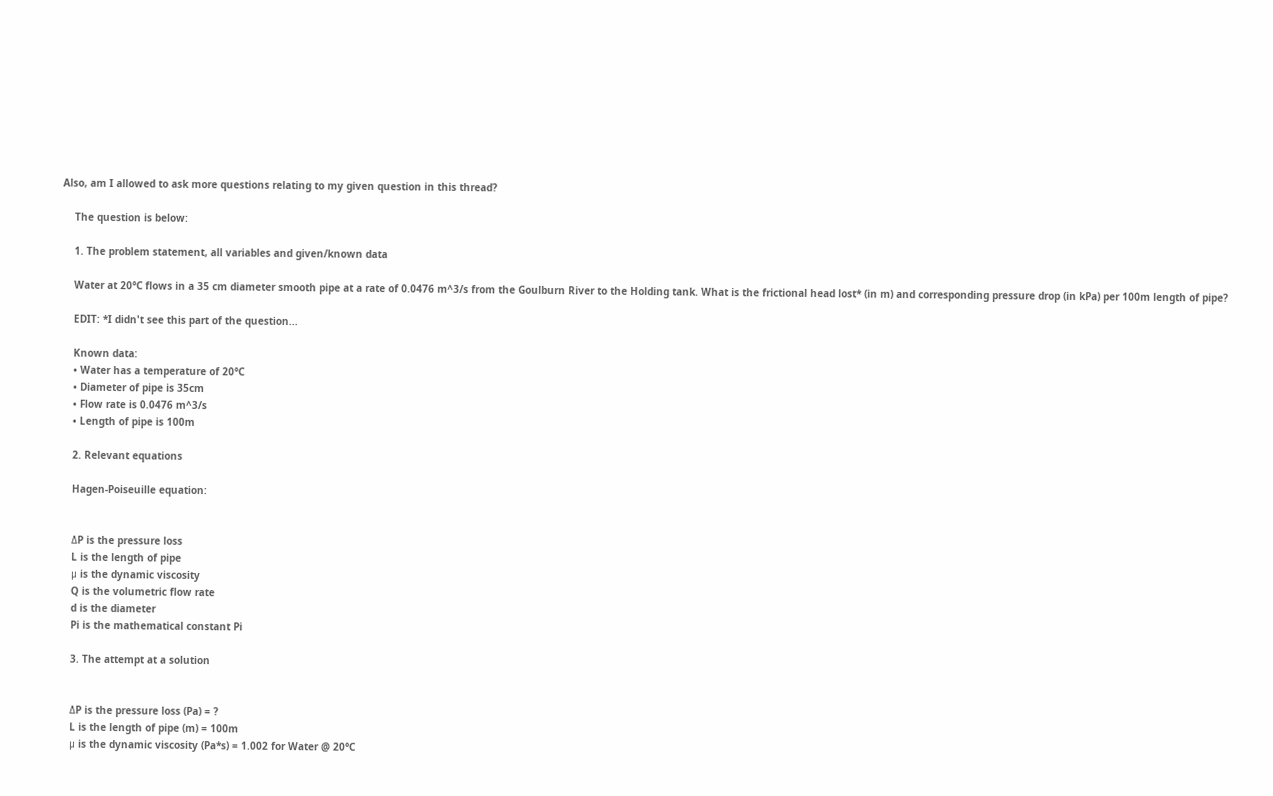Also, am I allowed to ask more questions relating to my given question in this thread?

    The question is below:

    1. The problem statement, all variables and given/known data

    Water at 20°C flows in a 35 cm diameter smooth pipe at a rate of 0.0476 m^3/s from the Goulburn River to the Holding tank. What is the frictional head lost* (in m) and corresponding pressure drop (in kPa) per 100m length of pipe?

    EDIT: *I didn't see this part of the question...

    Known data:
    • Water has a temperature of 20°C
    • Diameter of pipe is 35cm
    • Flow rate is 0.0476 m^3/s
    • Length of pipe is 100m

    2. Relevant equations

    Hagen-Poiseuille equation:


    ΔP is the pressure loss
    L is the length of pipe
    μ is the dynamic viscosity
    Q is the volumetric flow rate
    d is the diameter
    Pi is the mathematical constant Pi

    3. The attempt at a solution


    ΔP is the pressure loss (Pa) = ?
    L is the length of pipe (m) = 100m
    μ is the dynamic viscosity (Pa*s) = 1.002 for Water @ 20°C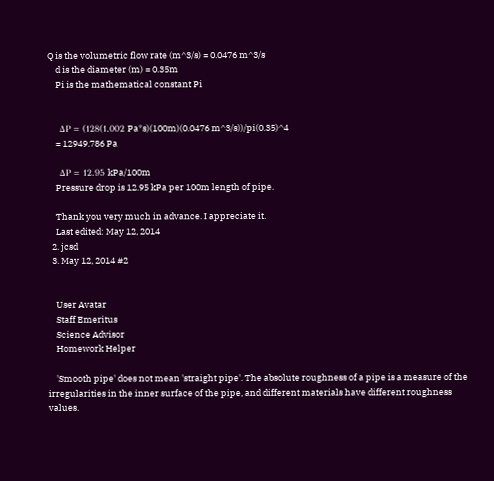Q is the volumetric flow rate (m^3/s) = 0.0476 m^3/s
    d is the diameter (m) = 0.35m
    Pi is the mathematical constant Pi


    ΔP = (128(1.002 Pa*s)(100m)(0.0476 m^3/s))/pi(0.35)^4
    = 12949.786 Pa

    ΔP = 12.95 kPa/100m
    Pressure drop is 12.95 kPa per 100m length of pipe.

    Thank you very much in advance. I appreciate it.
    Last edited: May 12, 2014
  2. jcsd
  3. May 12, 2014 #2


    User Avatar
    Staff Emeritus
    Science Advisor
    Homework Helper

    'Smooth pipe' does not mean 'straight pipe'. The absolute roughness of a pipe is a measure of the irregularities in the inner surface of the pipe, and different materials have different roughness values.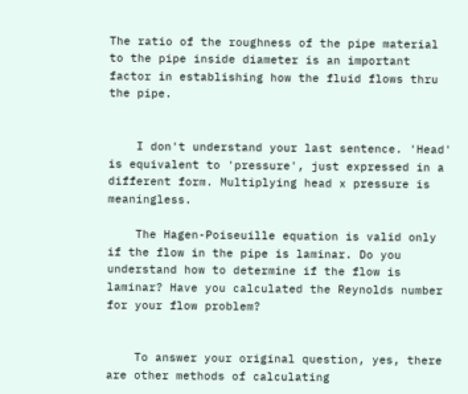The ratio of the roughness of the pipe material to the pipe inside diameter is an important factor in establishing how the fluid flows thru the pipe.


    I don't understand your last sentence. 'Head' is equivalent to 'pressure', just expressed in a different form. Multiplying head x pressure is meaningless.

    The Hagen-Poiseuille equation is valid only if the flow in the pipe is laminar. Do you understand how to determine if the flow is laminar? Have you calculated the Reynolds number for your flow problem?


    To answer your original question, yes, there are other methods of calculating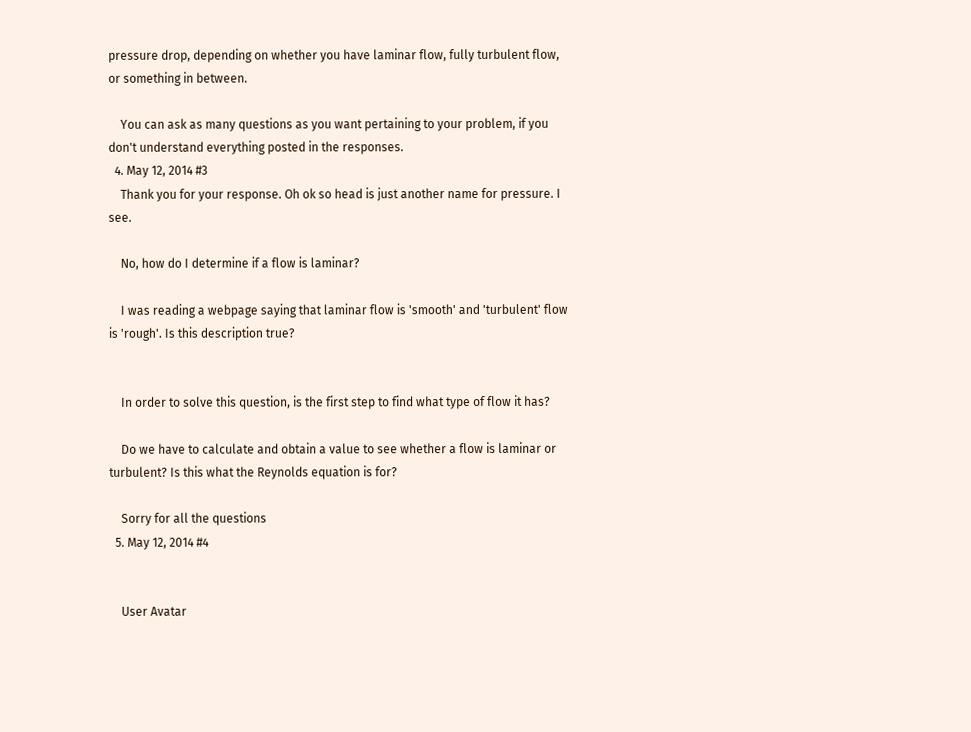pressure drop, depending on whether you have laminar flow, fully turbulent flow, or something in between.

    You can ask as many questions as you want pertaining to your problem, if you don't understand everything posted in the responses.
  4. May 12, 2014 #3
    Thank you for your response. Oh ok so head is just another name for pressure. I see.

    No, how do I determine if a flow is laminar?

    I was reading a webpage saying that laminar flow is 'smooth' and 'turbulent' flow is 'rough'. Is this description true?


    In order to solve this question, is the first step to find what type of flow it has?

    Do we have to calculate and obtain a value to see whether a flow is laminar or turbulent? Is this what the Reynolds equation is for?

    Sorry for all the questions
  5. May 12, 2014 #4


    User Avatar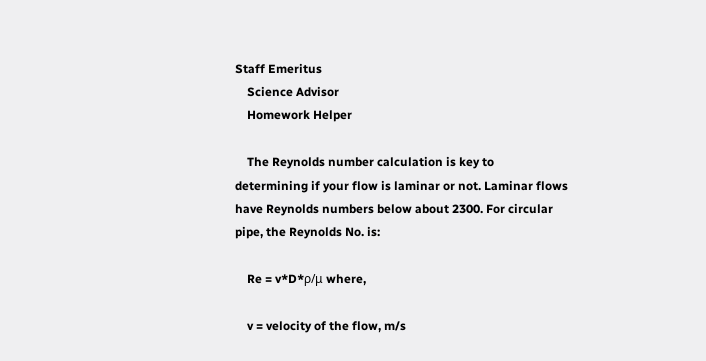Staff Emeritus
    Science Advisor
    Homework Helper

    The Reynolds number calculation is key to determining if your flow is laminar or not. Laminar flows have Reynolds numbers below about 2300. For circular pipe, the Reynolds No. is:

    Re = v*D*ρ/μ where,

    v = velocity of the flow, m/s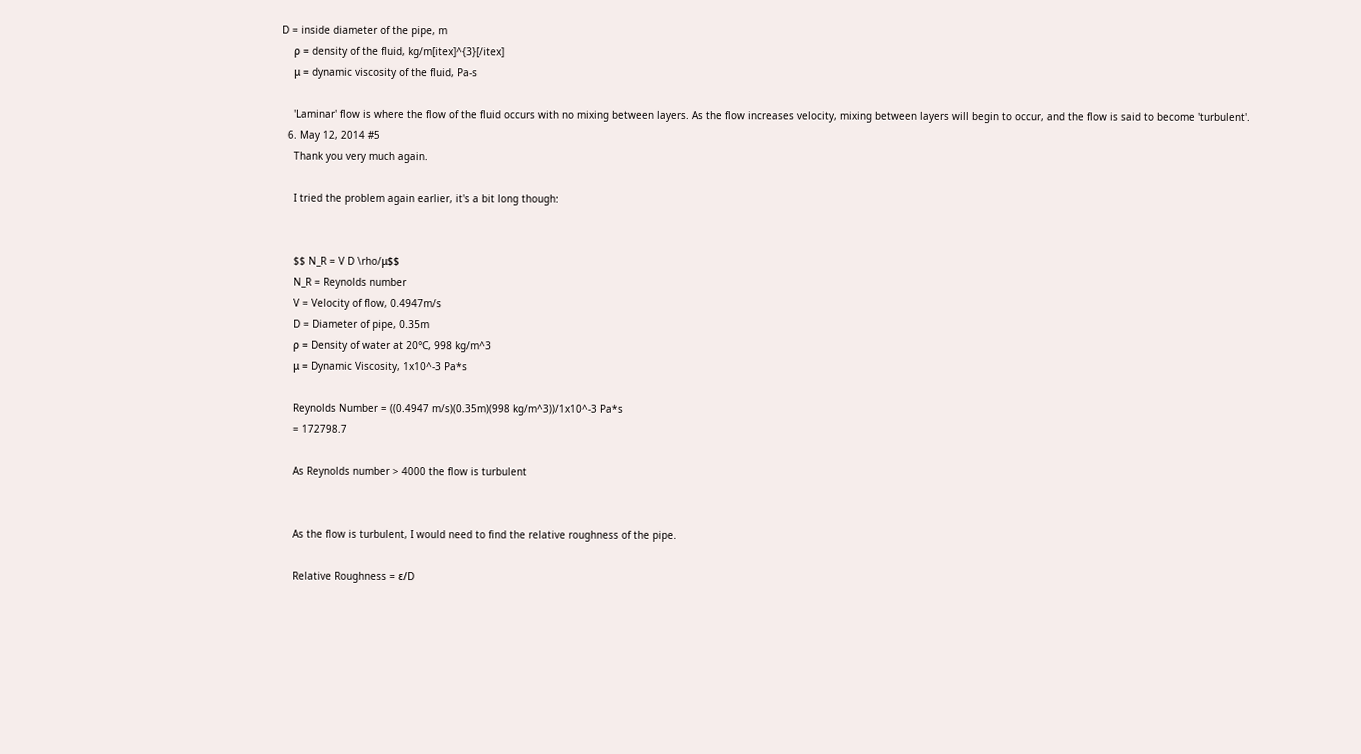D = inside diameter of the pipe, m
    ρ = density of the fluid, kg/m[itex]^{3}[/itex]
    μ = dynamic viscosity of the fluid, Pa-s

    'Laminar' flow is where the flow of the fluid occurs with no mixing between layers. As the flow increases velocity, mixing between layers will begin to occur, and the flow is said to become 'turbulent'.
  6. May 12, 2014 #5
    Thank you very much again.

    I tried the problem again earlier, it's a bit long though:


    $$ N_R = V D \rho/μ$$
    N_R = Reynolds number
    V = Velocity of flow, 0.4947m/s
    D = Diameter of pipe, 0.35m
    ρ = Density of water at 20°C, 998 kg/m^3
    μ = Dynamic Viscosity, 1x10^-3 Pa*s

    Reynolds Number = ((0.4947 m/s)(0.35m)(998 kg/m^3))/1x10^-3 Pa*s
    = 172798.7

    As Reynolds number > 4000 the flow is turbulent


    As the flow is turbulent, I would need to find the relative roughness of the pipe.

    Relative Roughness = ε/D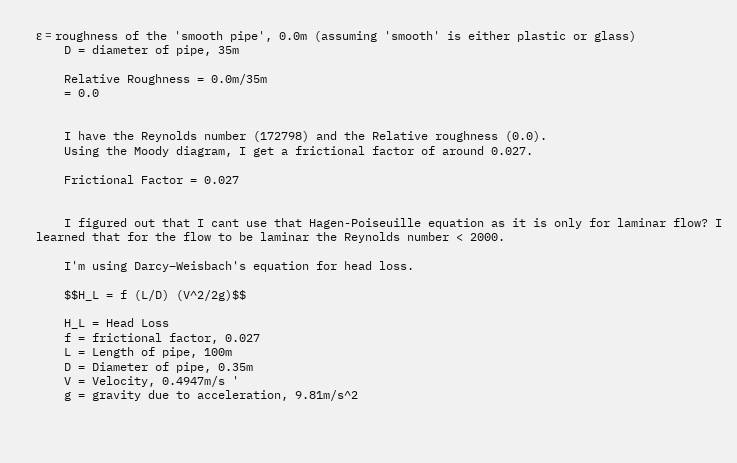ε = roughness of the 'smooth pipe', 0.0m (assuming 'smooth' is either plastic or glass)
    D = diameter of pipe, 35m

    Relative Roughness = 0.0m/35m
    = 0.0


    I have the Reynolds number (172798) and the Relative roughness (0.0).
    Using the Moody diagram, I get a frictional factor of around 0.027.

    Frictional Factor = 0.027


    I figured out that I cant use that Hagen-Poiseuille equation as it is only for laminar flow? I learned that for the flow to be laminar the Reynolds number < 2000.

    I'm using Darcy–Weisbach's equation for head loss.

    $$H_L = f (L/D) (V^2/2g)$$

    H_L = Head Loss
    f = frictional factor, 0.027
    L = Length of pipe, 100m
    D = Diameter of pipe, 0.35m
    V = Velocity, 0.4947m/s '
    g = gravity due to acceleration, 9.81m/s^2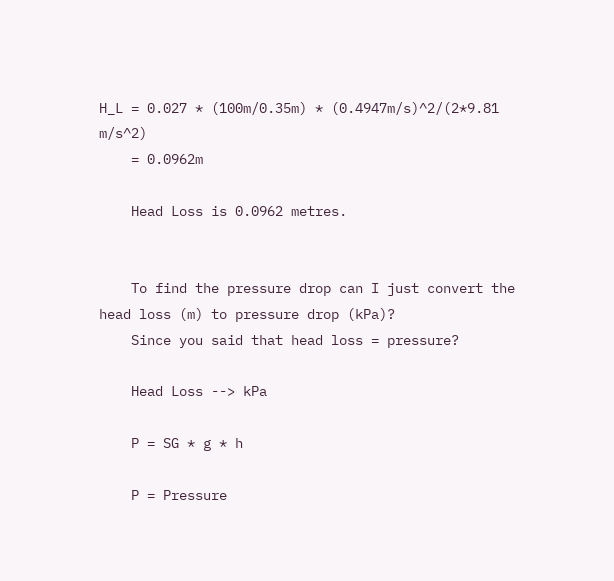H_L = 0.027 * (100m/0.35m) * (0.4947m/s)^2/(2*9.81 m/s^2)
    = 0.0962m

    Head Loss is 0.0962 metres.


    To find the pressure drop can I just convert the head loss (m) to pressure drop (kPa)?
    Since you said that head loss = pressure?

    Head Loss --> kPa

    P = SG * g * h

    P = Pressure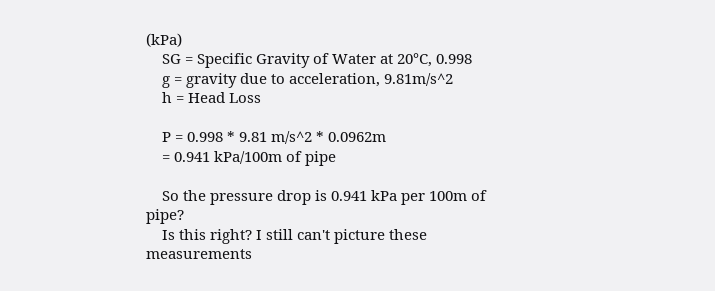(kPa)
    SG = Specific Gravity of Water at 20°C, 0.998
    g = gravity due to acceleration, 9.81m/s^2
    h = Head Loss

    P = 0.998 * 9.81 m/s^2 * 0.0962m
    = 0.941 kPa/100m of pipe

    So the pressure drop is 0.941 kPa per 100m of pipe?
    Is this right? I still can't picture these measurements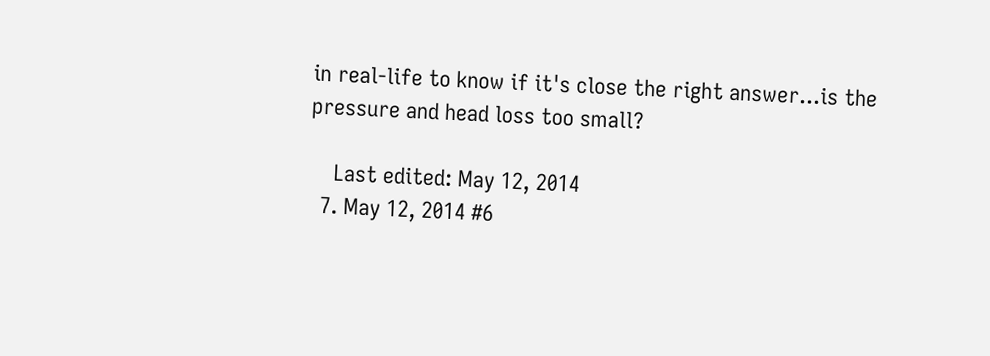in real-life to know if it's close the right answer...is the pressure and head loss too small?

    Last edited: May 12, 2014
  7. May 12, 2014 #6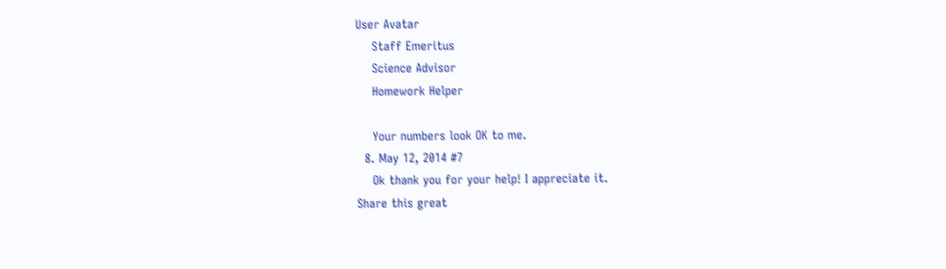User Avatar
    Staff Emeritus
    Science Advisor
    Homework Helper

    Your numbers look OK to me.
  8. May 12, 2014 #7
    Ok thank you for your help! I appreciate it.
Share this great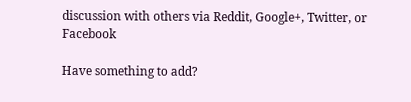discussion with others via Reddit, Google+, Twitter, or Facebook

Have something to add?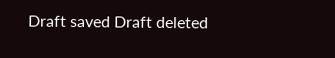Draft saved Draft deleted